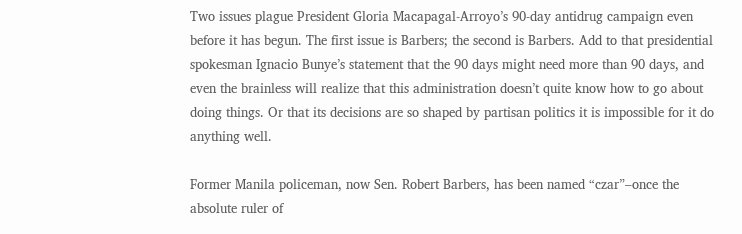Two issues plague President Gloria Macapagal-Arroyo’s 90-day antidrug campaign even before it has begun. The first issue is Barbers; the second is Barbers. Add to that presidential spokesman Ignacio Bunye’s statement that the 90 days might need more than 90 days, and even the brainless will realize that this administration doesn’t quite know how to go about doing things. Or that its decisions are so shaped by partisan politics it is impossible for it do anything well.

Former Manila policeman, now Sen. Robert Barbers, has been named “czar”–once the absolute ruler of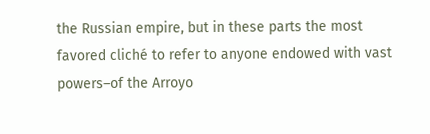the Russian empire, but in these parts the most favored cliché to refer to anyone endowed with vast powers–of the Arroyo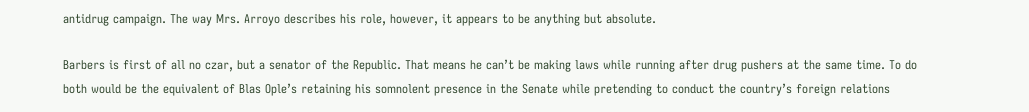antidrug campaign. The way Mrs. Arroyo describes his role, however, it appears to be anything but absolute.

Barbers is first of all no czar, but a senator of the Republic. That means he can’t be making laws while running after drug pushers at the same time. To do both would be the equivalent of Blas Ople’s retaining his somnolent presence in the Senate while pretending to conduct the country’s foreign relations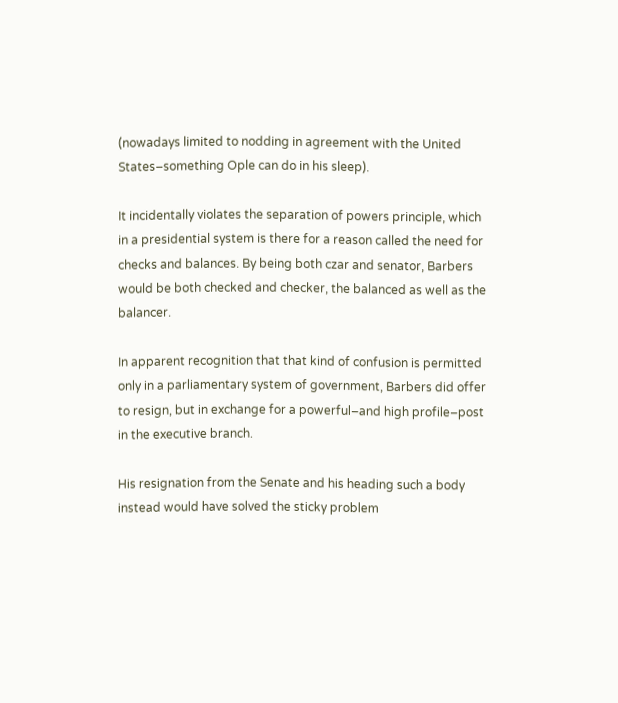(nowadays limited to nodding in agreement with the United States–something Ople can do in his sleep).

It incidentally violates the separation of powers principle, which in a presidential system is there for a reason called the need for checks and balances. By being both czar and senator, Barbers would be both checked and checker, the balanced as well as the balancer.

In apparent recognition that that kind of confusion is permitted only in a parliamentary system of government, Barbers did offer to resign, but in exchange for a powerful–and high profile–post in the executive branch.

His resignation from the Senate and his heading such a body instead would have solved the sticky problem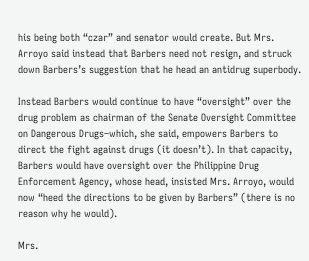his being both “czar” and senator would create. But Mrs. Arroyo said instead that Barbers need not resign, and struck down Barbers’s suggestion that he head an antidrug superbody.

Instead Barbers would continue to have “oversight” over the drug problem as chairman of the Senate Oversight Committee on Dangerous Drugs–which, she said, empowers Barbers to direct the fight against drugs (it doesn’t). In that capacity, Barbers would have oversight over the Philippine Drug Enforcement Agency, whose head, insisted Mrs. Arroyo, would now “heed the directions to be given by Barbers” (there is no reason why he would).

Mrs.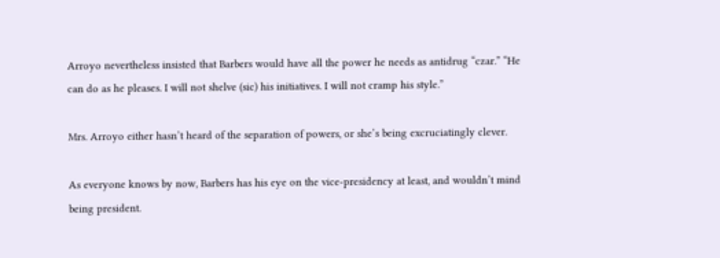Arroyo nevertheless insisted that Barbers would have all the power he needs as antidrug “czar.” “He can do as he pleases. I will not shelve (sic) his initiatives. I will not cramp his style.”

Mrs. Arroyo either hasn’t heard of the separation of powers, or she’s being excruciatingly clever.

As everyone knows by now, Barbers has his eye on the vice-presidency at least, and wouldn’t mind being president.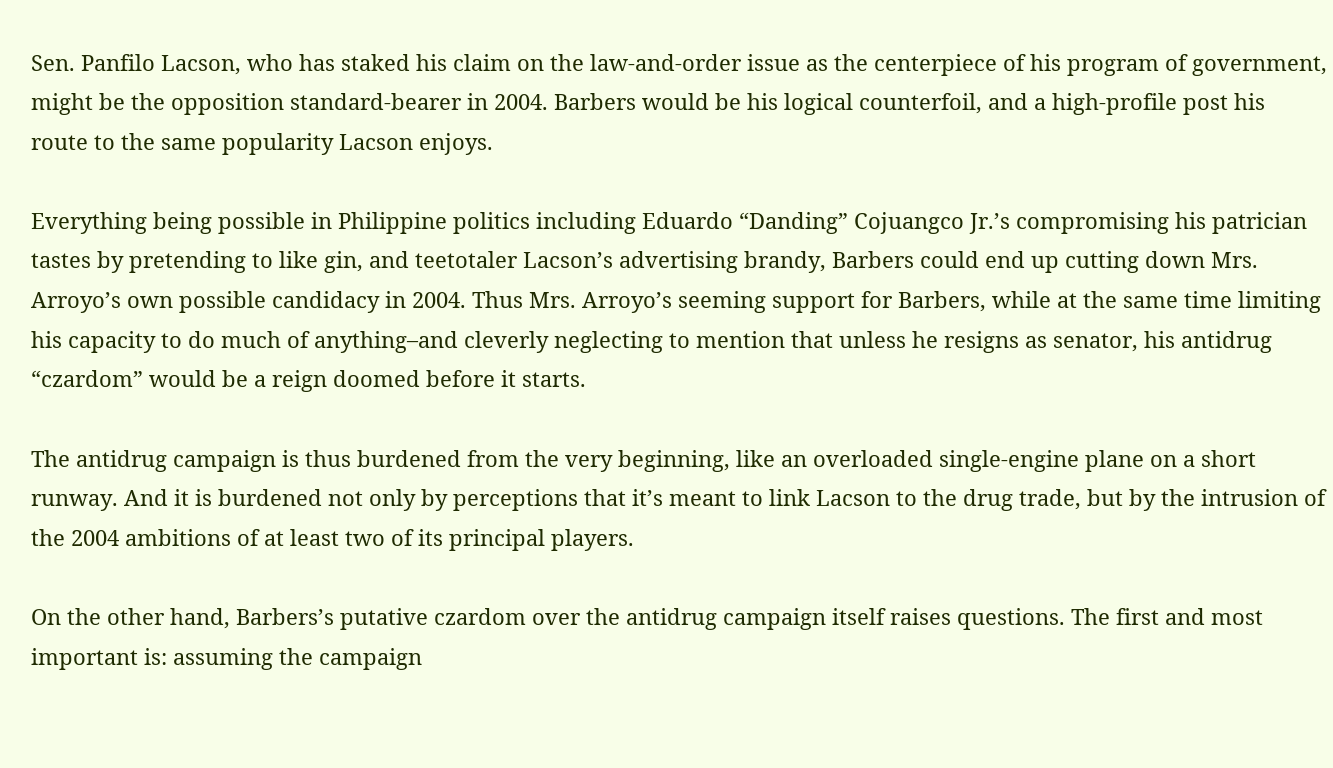Sen. Panfilo Lacson, who has staked his claim on the law-and-order issue as the centerpiece of his program of government, might be the opposition standard-bearer in 2004. Barbers would be his logical counterfoil, and a high-profile post his route to the same popularity Lacson enjoys.

Everything being possible in Philippine politics including Eduardo “Danding” Cojuangco Jr.’s compromising his patrician tastes by pretending to like gin, and teetotaler Lacson’s advertising brandy, Barbers could end up cutting down Mrs. Arroyo’s own possible candidacy in 2004. Thus Mrs. Arroyo’s seeming support for Barbers, while at the same time limiting his capacity to do much of anything–and cleverly neglecting to mention that unless he resigns as senator, his antidrug “czardom” would be a reign doomed before it starts.

The antidrug campaign is thus burdened from the very beginning, like an overloaded single-engine plane on a short runway. And it is burdened not only by perceptions that it’s meant to link Lacson to the drug trade, but by the intrusion of the 2004 ambitions of at least two of its principal players.

On the other hand, Barbers’s putative czardom over the antidrug campaign itself raises questions. The first and most important is: assuming the campaign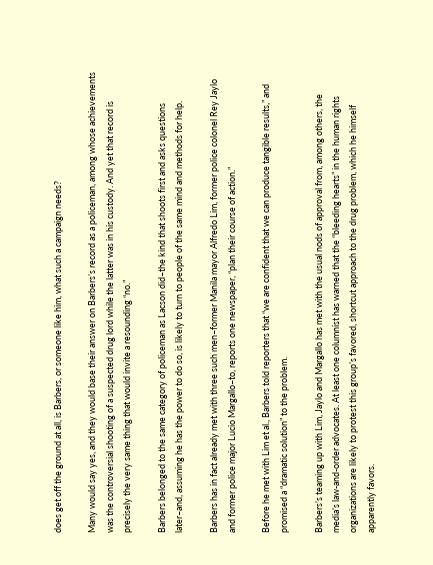does get off the ground at all, is Barbers, or someone like him, what such a campaign needs?

Many would say yes, and they would base their answer on Barbers’s record as a policeman, among whose achievements was the controversial shooting of a suspected drug lord while the latter was in his custody. And yet that record is precisely the very same thing that would invite a resounding “no.”

Barbers belonged to the same category of policeman as Lacson did–the kind that shoots first and asks questions later–and, assuming he has the power to do so, is likely to turn to people of the same mind and methods for help.

Barbers has in fact already met with three such men–former Manila mayor Alfredo Lim, former police colonel Rey Jaylo and former police major Lucio Margallo–to, reports one newspaper, “plan their course of action.”

Before he met with Lim et al., Barbers told reporters that “we are confident that we can produce tangible results,” and promised a “dramatic solution” to the problem.

Barbers’s teaming up with Lim, Jaylo and Margallo has met with the usual nods of approval from, among others, the media’s law-and-order advocates. At least one columnist has warned that the “bleeding hearts” in the human rights organizations are likely to protest this group’s favored, shortcut approach to the drug problem, which he himself apparently favors.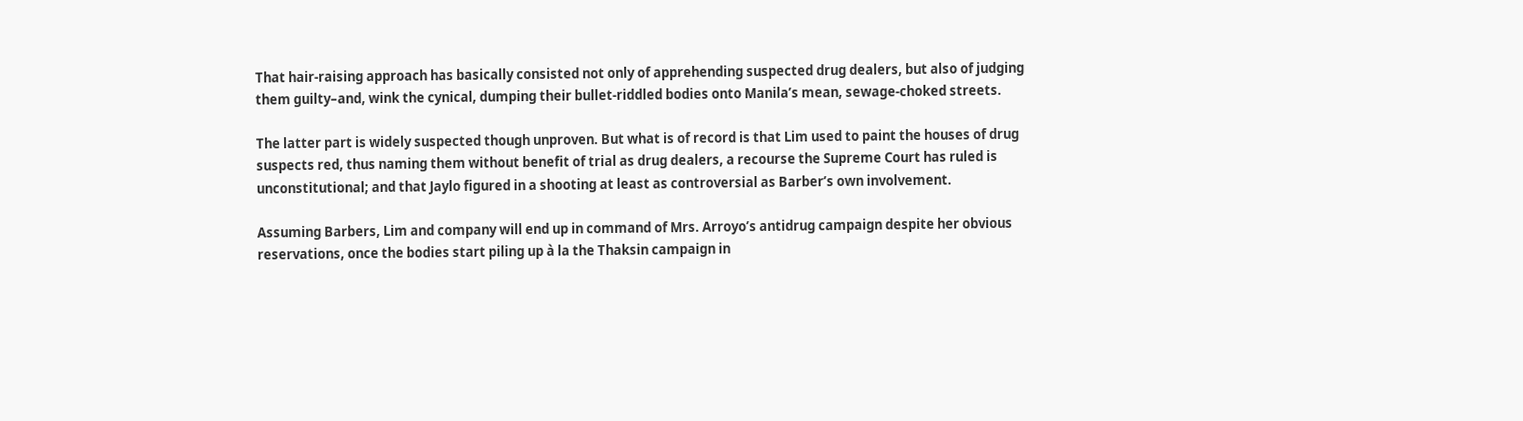That hair-raising approach has basically consisted not only of apprehending suspected drug dealers, but also of judging them guilty–and, wink the cynical, dumping their bullet-riddled bodies onto Manila’s mean, sewage-choked streets.

The latter part is widely suspected though unproven. But what is of record is that Lim used to paint the houses of drug suspects red, thus naming them without benefit of trial as drug dealers, a recourse the Supreme Court has ruled is unconstitutional; and that Jaylo figured in a shooting at least as controversial as Barber’s own involvement.

Assuming Barbers, Lim and company will end up in command of Mrs. Arroyo’s antidrug campaign despite her obvious reservations, once the bodies start piling up à la the Thaksin campaign in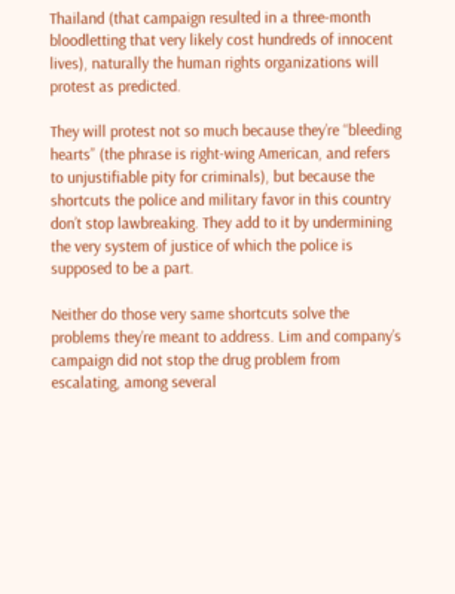Thailand (that campaign resulted in a three-month bloodletting that very likely cost hundreds of innocent lives), naturally the human rights organizations will protest as predicted.

They will protest not so much because they’re “bleeding hearts” (the phrase is right-wing American, and refers to unjustifiable pity for criminals), but because the shortcuts the police and military favor in this country don’t stop lawbreaking. They add to it by undermining the very system of justice of which the police is supposed to be a part.

Neither do those very same shortcuts solve the problems they’re meant to address. Lim and company’s campaign did not stop the drug problem from escalating, among several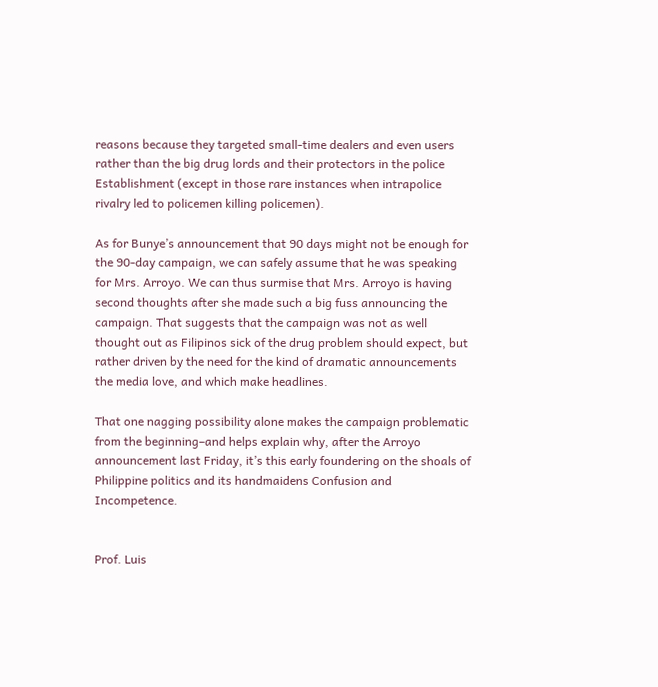reasons because they targeted small-time dealers and even users rather than the big drug lords and their protectors in the police Establishment (except in those rare instances when intrapolice rivalry led to policemen killing policemen).

As for Bunye’s announcement that 90 days might not be enough for the 90-day campaign, we can safely assume that he was speaking for Mrs. Arroyo. We can thus surmise that Mrs. Arroyo is having second thoughts after she made such a big fuss announcing the campaign. That suggests that the campaign was not as well thought out as Filipinos sick of the drug problem should expect, but rather driven by the need for the kind of dramatic announcements the media love, and which make headlines.

That one nagging possibility alone makes the campaign problematic from the beginning–and helps explain why, after the Arroyo announcement last Friday, it’s this early foundering on the shoals of Philippine politics and its handmaidens Confusion and Incompetence.


Prof. Luis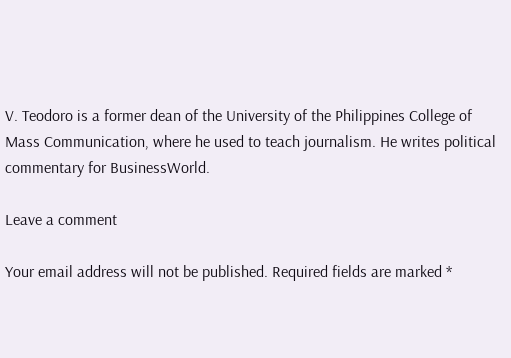V. Teodoro is a former dean of the University of the Philippines College of Mass Communication, where he used to teach journalism. He writes political commentary for BusinessWorld.

Leave a comment

Your email address will not be published. Required fields are marked *